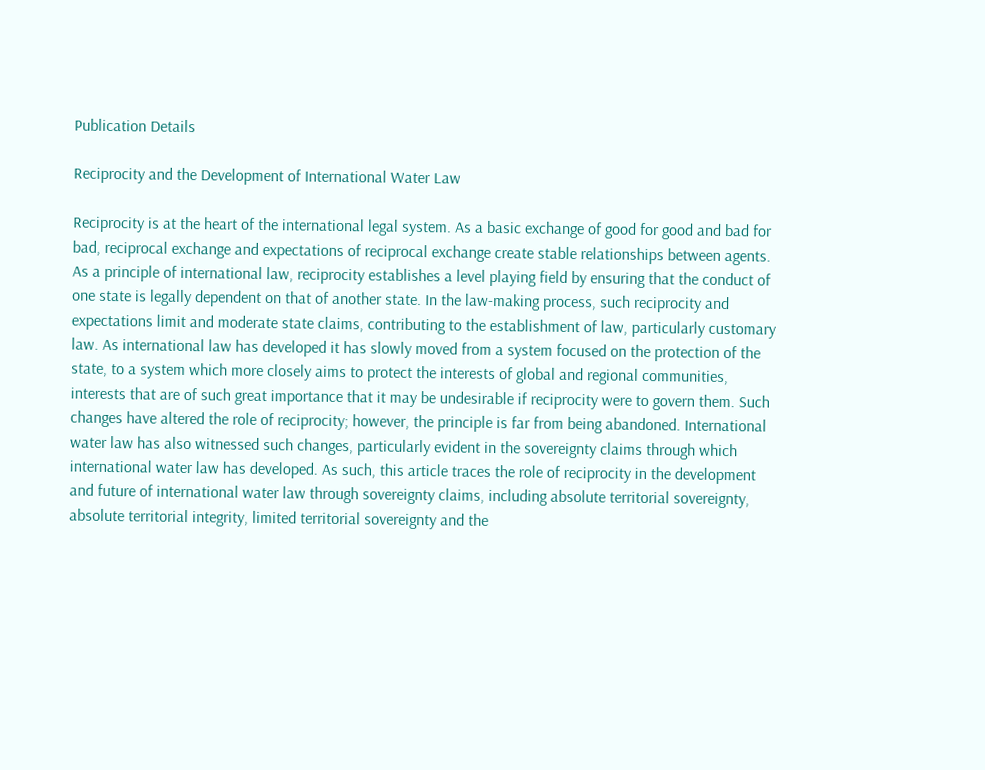Publication Details

Reciprocity and the Development of International Water Law

Reciprocity is at the heart of the international legal system. As a basic exchange of good for good and bad for bad, reciprocal exchange and expectations of reciprocal exchange create stable relationships between agents. As a principle of international law, reciprocity establishes a level playing field by ensuring that the conduct of one state is legally dependent on that of another state. In the law-making process, such reciprocity and expectations limit and moderate state claims, contributing to the establishment of law, particularly customary law. As international law has developed it has slowly moved from a system focused on the protection of the state, to a system which more closely aims to protect the interests of global and regional communities, interests that are of such great importance that it may be undesirable if reciprocity were to govern them. Such changes have altered the role of reciprocity; however, the principle is far from being abandoned. International water law has also witnessed such changes, particularly evident in the sovereignty claims through which international water law has developed. As such, this article traces the role of reciprocity in the development and future of international water law through sovereignty claims, including absolute territorial sovereignty, absolute territorial integrity, limited territorial sovereignty and the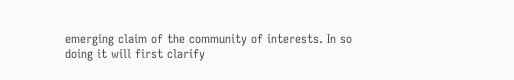emerging claim of the community of interests. In so doing it will first clarify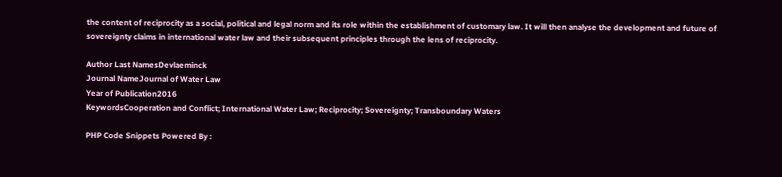the content of reciprocity as a social, political and legal norm and its role within the establishment of customary law. It will then analyse the development and future of sovereignty claims in international water law and their subsequent principles through the lens of reciprocity.

Author Last NamesDevlaeminck
Journal NameJournal of Water Law
Year of Publication2016
KeywordsCooperation and Conflict; International Water Law; Reciprocity; Sovereignty; Transboundary Waters

PHP Code Snippets Powered By :